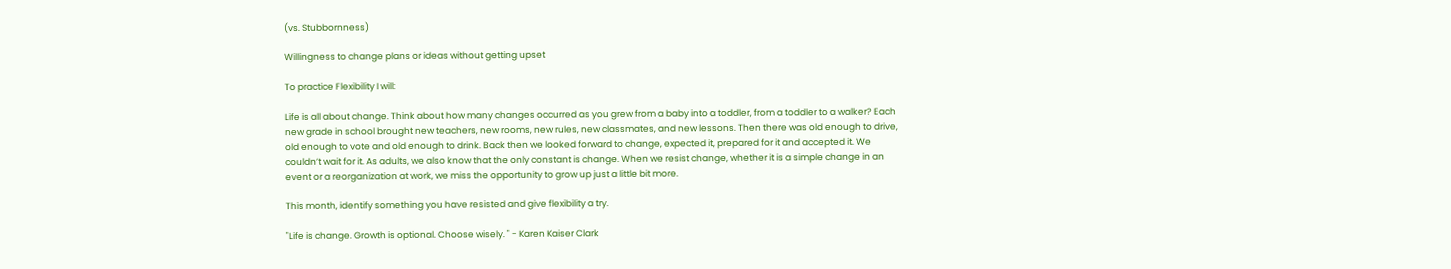(vs. Stubbornness)

Willingness to change plans or ideas without getting upset

To practice Flexibility I will:

Life is all about change. Think about how many changes occurred as you grew from a baby into a toddler, from a toddler to a walker? Each new grade in school brought new teachers, new rooms, new rules, new classmates, and new lessons. Then there was old enough to drive, old enough to vote and old enough to drink. Back then we looked forward to change, expected it, prepared for it and accepted it. We couldn’t wait for it. As adults, we also know that the only constant is change. When we resist change, whether it is a simple change in an event or a reorganization at work, we miss the opportunity to grow up just a little bit more.

This month, identify something you have resisted and give flexibility a try.

"Life is change. Growth is optional. Choose wisely. " - Karen Kaiser Clark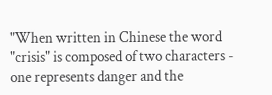"When written in Chinese the word "crisis" is composed of two characters - one represents danger and the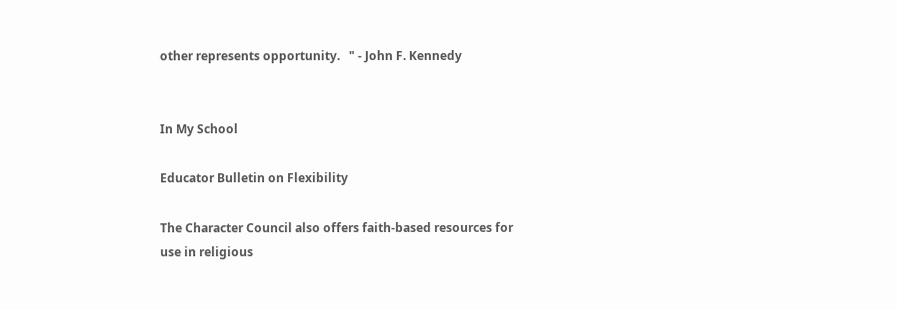other represents opportunity.   " - John F. Kennedy


In My School

Educator Bulletin on Flexibility

The Character Council also offers faith-based resources for use in religious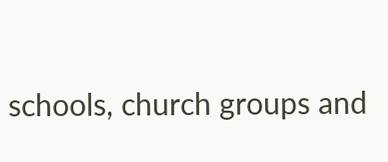schools, church groups and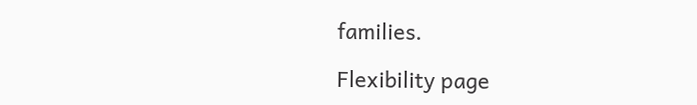families.

Flexibility page